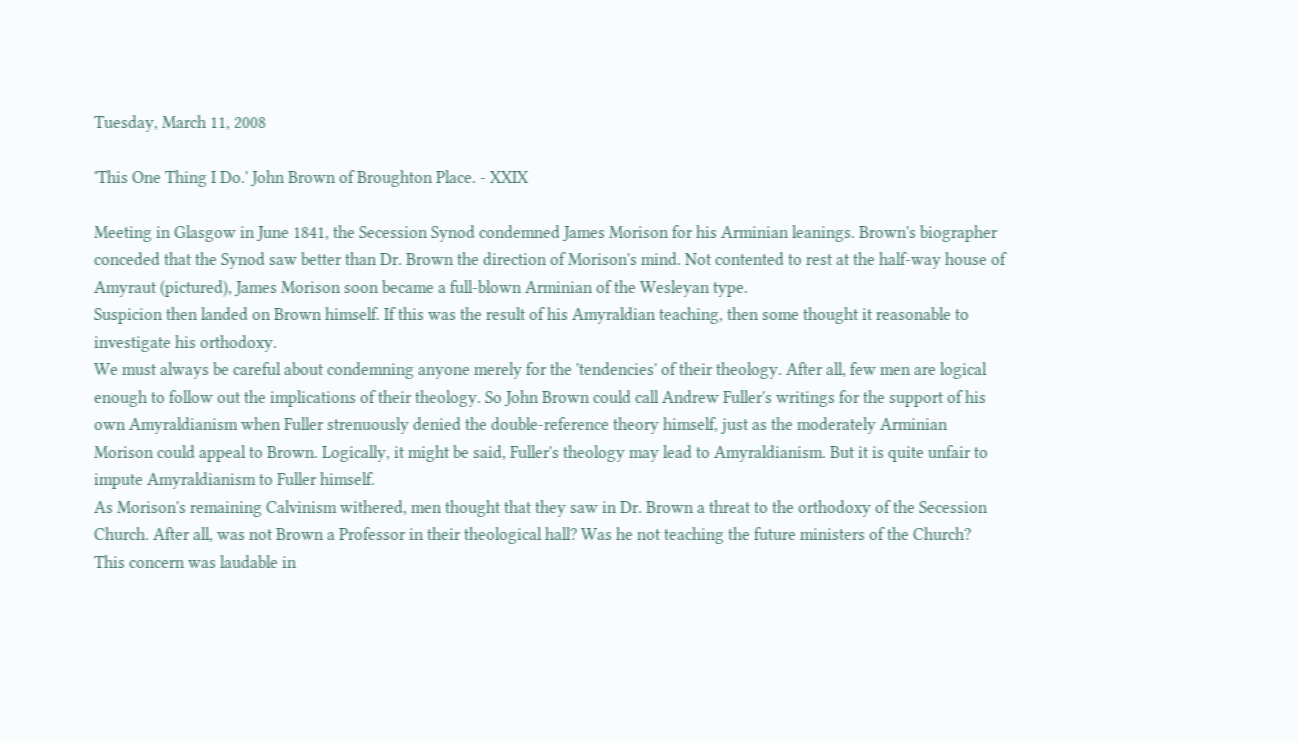Tuesday, March 11, 2008

'This One Thing I Do.' John Brown of Broughton Place. - XXIX

Meeting in Glasgow in June 1841, the Secession Synod condemned James Morison for his Arminian leanings. Brown's biographer conceded that the Synod saw better than Dr. Brown the direction of Morison's mind. Not contented to rest at the half-way house of Amyraut (pictured), James Morison soon became a full-blown Arminian of the Wesleyan type.
Suspicion then landed on Brown himself. If this was the result of his Amyraldian teaching, then some thought it reasonable to investigate his orthodoxy.
We must always be careful about condemning anyone merely for the 'tendencies' of their theology. After all, few men are logical enough to follow out the implications of their theology. So John Brown could call Andrew Fuller's writings for the support of his own Amyraldianism when Fuller strenuously denied the double-reference theory himself, just as the moderately Arminian Morison could appeal to Brown. Logically, it might be said, Fuller's theology may lead to Amyraldianism. But it is quite unfair to impute Amyraldianism to Fuller himself.
As Morison's remaining Calvinism withered, men thought that they saw in Dr. Brown a threat to the orthodoxy of the Secession Church. After all, was not Brown a Professor in their theological hall? Was he not teaching the future ministers of the Church?
This concern was laudable in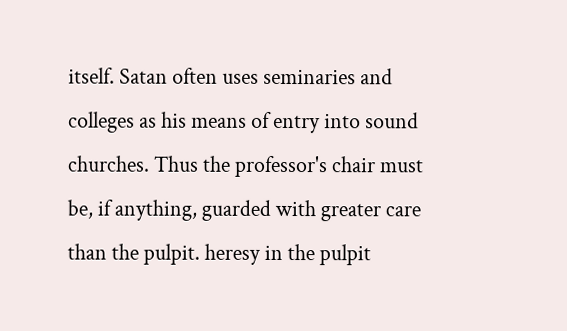itself. Satan often uses seminaries and colleges as his means of entry into sound churches. Thus the professor's chair must be, if anything, guarded with greater care than the pulpit. heresy in the pulpit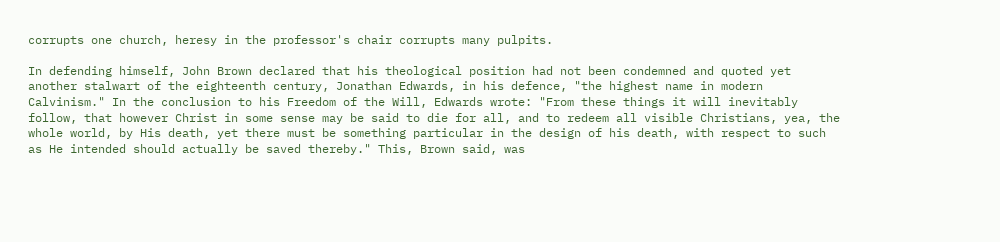corrupts one church, heresy in the professor's chair corrupts many pulpits.

In defending himself, John Brown declared that his theological position had not been condemned and quoted yet another stalwart of the eighteenth century, Jonathan Edwards, in his defence, "the highest name in modern Calvinism." In the conclusion to his Freedom of the Will, Edwards wrote: "From these things it will inevitably follow, that however Christ in some sense may be said to die for all, and to redeem all visible Christians, yea, the whole world, by His death, yet there must be something particular in the design of his death, with respect to such as He intended should actually be saved thereby." This, Brown said, was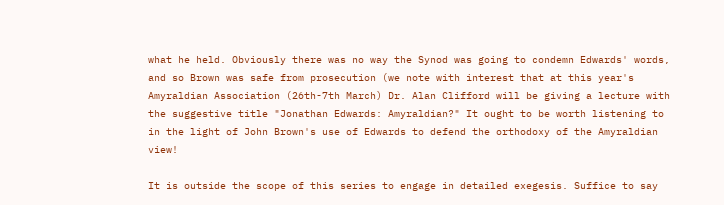what he held. Obviously there was no way the Synod was going to condemn Edwards' words, and so Brown was safe from prosecution (we note with interest that at this year's Amyraldian Association (26th-7th March) Dr. Alan Clifford will be giving a lecture with the suggestive title "Jonathan Edwards: Amyraldian?" It ought to be worth listening to in the light of John Brown's use of Edwards to defend the orthodoxy of the Amyraldian view!

It is outside the scope of this series to engage in detailed exegesis. Suffice to say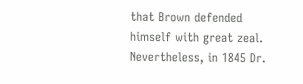that Brown defended himself with great zeal. Nevertheless, in 1845 Dr.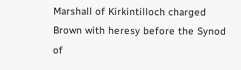Marshall of Kirkintilloch charged Brown with heresy before the Synod of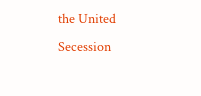the United Secession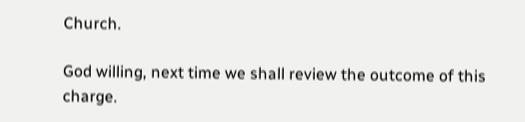Church.

God willing, next time we shall review the outcome of this charge.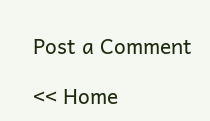Post a Comment

<< Home